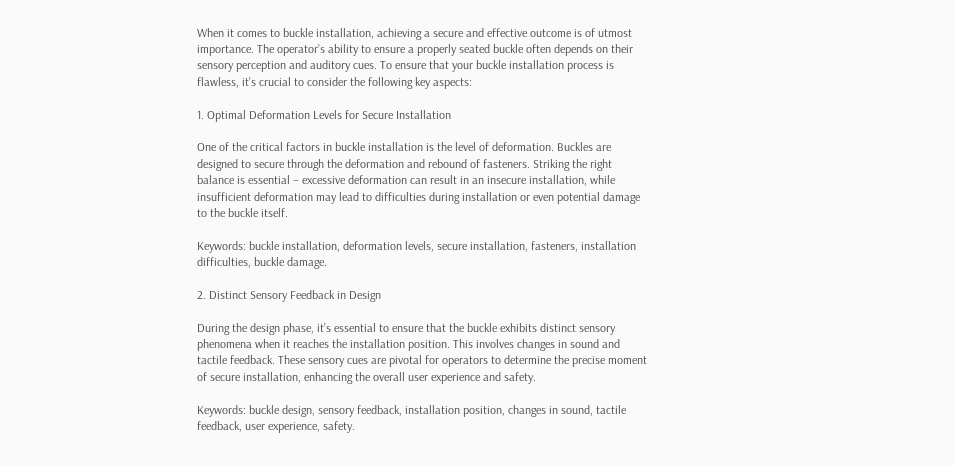When it comes to buckle installation, achieving a secure and effective outcome is of utmost importance. The operator’s ability to ensure a properly seated buckle often depends on their sensory perception and auditory cues. To ensure that your buckle installation process is flawless, it’s crucial to consider the following key aspects:

1. Optimal Deformation Levels for Secure Installation

One of the critical factors in buckle installation is the level of deformation. Buckles are designed to secure through the deformation and rebound of fasteners. Striking the right balance is essential – excessive deformation can result in an insecure installation, while insufficient deformation may lead to difficulties during installation or even potential damage to the buckle itself.

Keywords: buckle installation, deformation levels, secure installation, fasteners, installation difficulties, buckle damage.

2. Distinct Sensory Feedback in Design

During the design phase, it’s essential to ensure that the buckle exhibits distinct sensory phenomena when it reaches the installation position. This involves changes in sound and tactile feedback. These sensory cues are pivotal for operators to determine the precise moment of secure installation, enhancing the overall user experience and safety.

Keywords: buckle design, sensory feedback, installation position, changes in sound, tactile feedback, user experience, safety.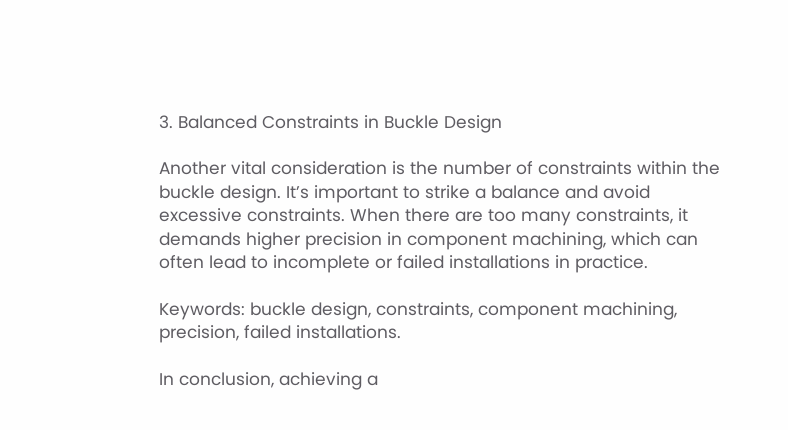3. Balanced Constraints in Buckle Design

Another vital consideration is the number of constraints within the buckle design. It’s important to strike a balance and avoid excessive constraints. When there are too many constraints, it demands higher precision in component machining, which can often lead to incomplete or failed installations in practice.

Keywords: buckle design, constraints, component machining, precision, failed installations.

In conclusion, achieving a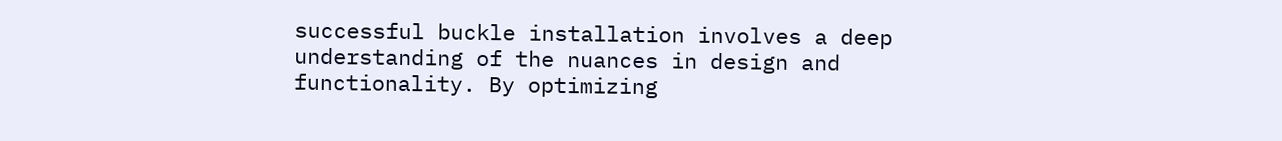successful buckle installation involves a deep understanding of the nuances in design and functionality. By optimizing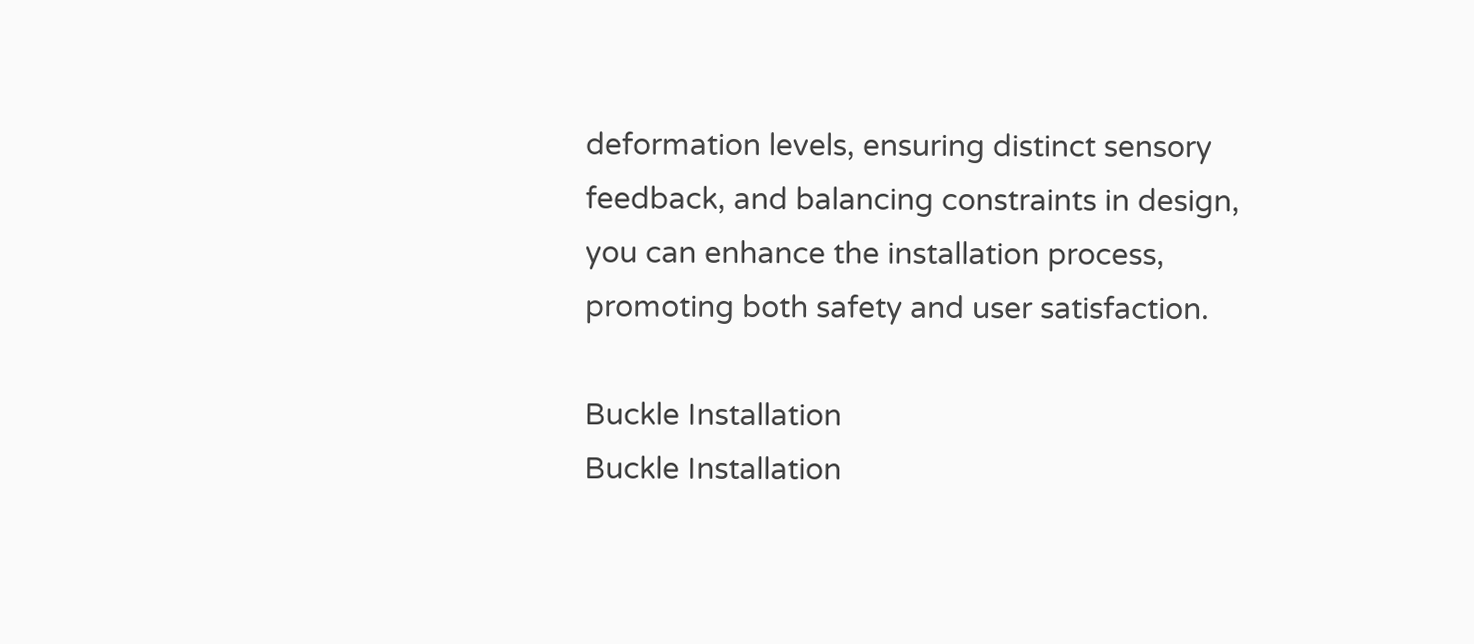deformation levels, ensuring distinct sensory feedback, and balancing constraints in design, you can enhance the installation process, promoting both safety and user satisfaction.

Buckle Installation
Buckle Installation